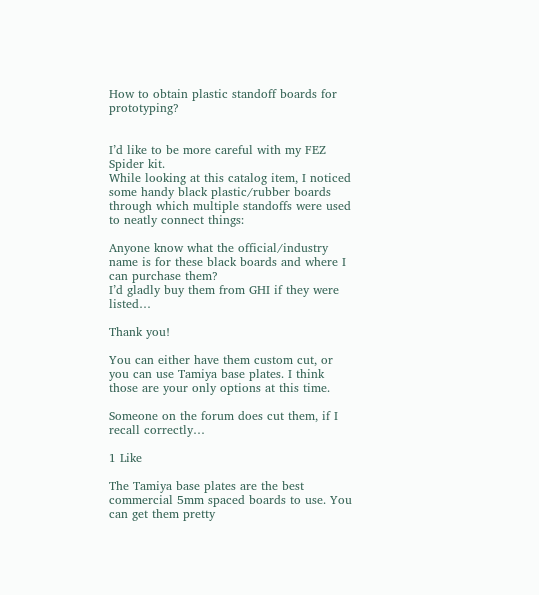How to obtain plastic standoff boards for prototyping?


I’d like to be more careful with my FEZ Spider kit.
While looking at this catalog item, I noticed some handy black plastic/rubber boards through which multiple standoffs were used to neatly connect things:

Anyone know what the official/industry name is for these black boards and where I can purchase them?
I’d gladly buy them from GHI if they were listed…

Thank you!

You can either have them custom cut, or you can use Tamiya base plates. I think those are your only options at this time.

Someone on the forum does cut them, if I recall correctly…

1 Like

The Tamiya base plates are the best commercial 5mm spaced boards to use. You can get them pretty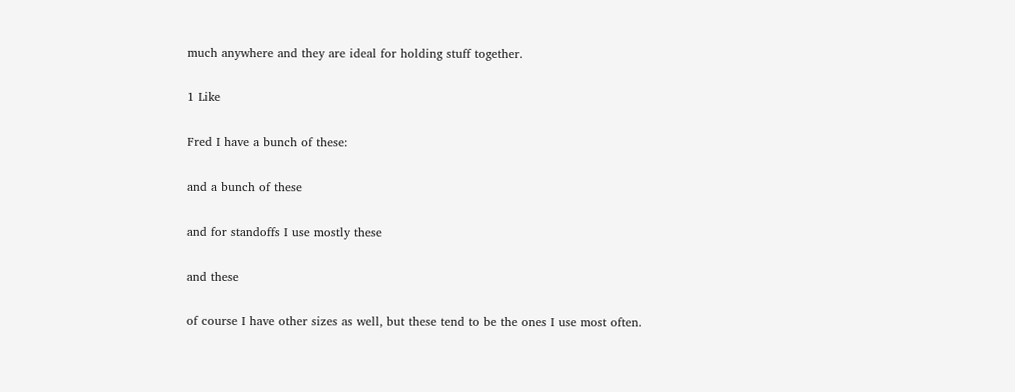much anywhere and they are ideal for holding stuff together.

1 Like

Fred I have a bunch of these:

and a bunch of these

and for standoffs I use mostly these

and these

of course I have other sizes as well, but these tend to be the ones I use most often.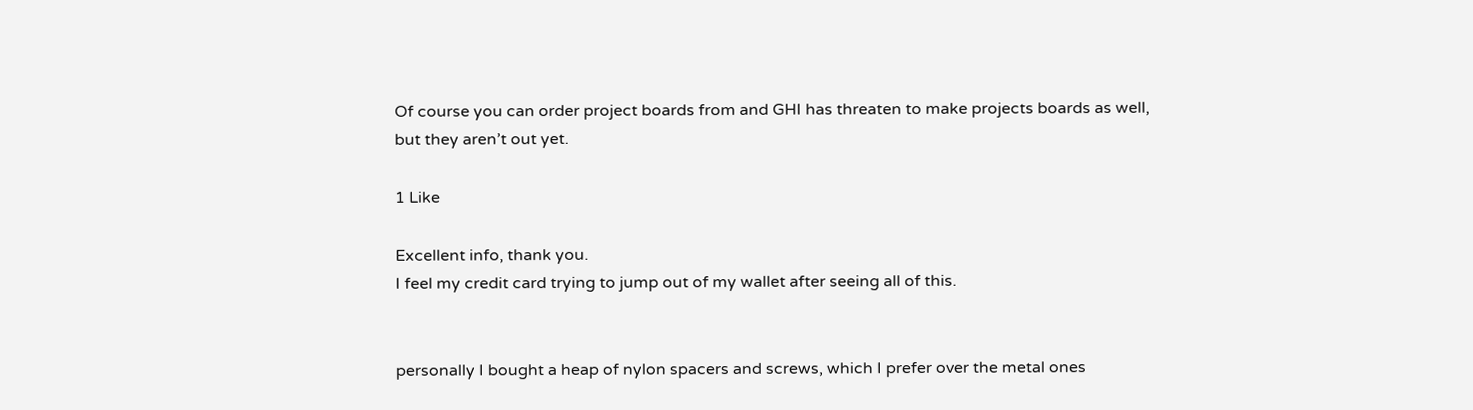Of course you can order project boards from and GHI has threaten to make projects boards as well, but they aren’t out yet.

1 Like

Excellent info, thank you.
I feel my credit card trying to jump out of my wallet after seeing all of this.


personally I bought a heap of nylon spacers and screws, which I prefer over the metal ones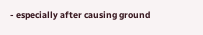- especially after causing ground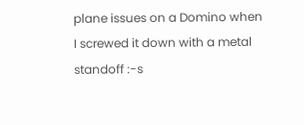plane issues on a Domino when I screwed it down with a metal standoff :-s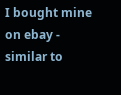I bought mine on ebay - similar to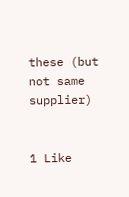these (but not same supplier)


1 Like